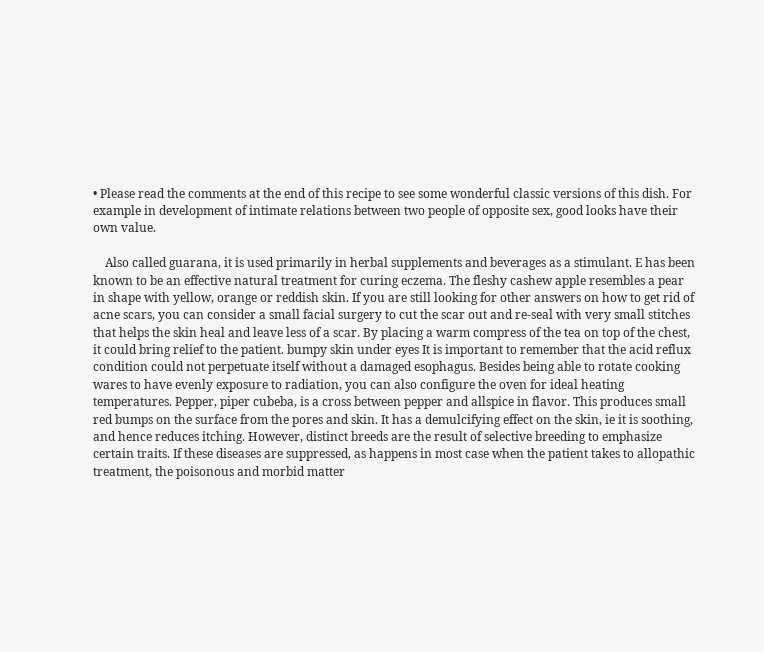• Please read the comments at the end of this recipe to see some wonderful classic versions of this dish. For example in development of intimate relations between two people of opposite sex, good looks have their own value.

    Also called guarana, it is used primarily in herbal supplements and beverages as a stimulant. E has been known to be an effective natural treatment for curing eczema. The fleshy cashew apple resembles a pear in shape with yellow, orange or reddish skin. If you are still looking for other answers on how to get rid of acne scars, you can consider a small facial surgery to cut the scar out and re-seal with very small stitches that helps the skin heal and leave less of a scar. By placing a warm compress of the tea on top of the chest, it could bring relief to the patient. bumpy skin under eyes It is important to remember that the acid reflux condition could not perpetuate itself without a damaged esophagus. Besides being able to rotate cooking wares to have evenly exposure to radiation, you can also configure the oven for ideal heating temperatures. Pepper, piper cubeba, is a cross between pepper and allspice in flavor. This produces small red bumps on the surface from the pores and skin. It has a demulcifying effect on the skin, ie it is soothing, and hence reduces itching. However, distinct breeds are the result of selective breeding to emphasize certain traits. If these diseases are suppressed, as happens in most case when the patient takes to allopathic treatment, the poisonous and morbid matter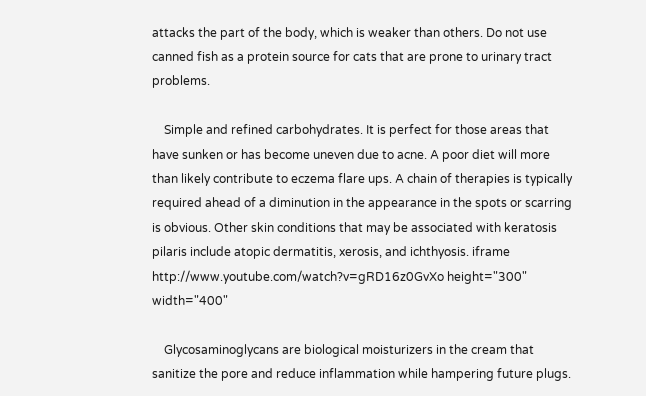attacks the part of the body, which is weaker than others. Do not use canned fish as a protein source for cats that are prone to urinary tract problems.

    Simple and refined carbohydrates. It is perfect for those areas that have sunken or has become uneven due to acne. A poor diet will more than likely contribute to eczema flare ups. A chain of therapies is typically required ahead of a diminution in the appearance in the spots or scarring is obvious. Other skin conditions that may be associated with keratosis pilaris include atopic dermatitis, xerosis, and ichthyosis. iframe http://www.youtube.com/watch?v=gRD16z0GvXo height="300" width="400"

    Glycosaminoglycans are biological moisturizers in the cream that sanitize the pore and reduce inflammation while hampering future plugs.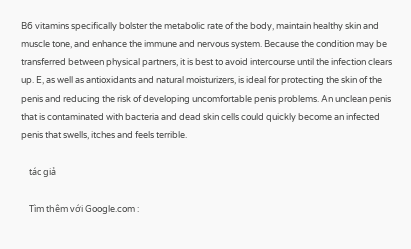B6 vitamins specifically bolster the metabolic rate of the body, maintain healthy skin and muscle tone, and enhance the immune and nervous system. Because the condition may be transferred between physical partners, it is best to avoid intercourse until the infection clears up. E, as well as antioxidants and natural moisturizers, is ideal for protecting the skin of the penis and reducing the risk of developing uncomfortable penis problems. An unclean penis that is contaminated with bacteria and dead skin cells could quickly become an infected penis that swells, itches and feels terrible.

    tác giả

    Tìm thêm với Google.com :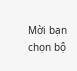Mời bạn chọn bộ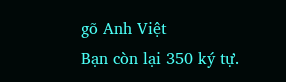gõ Anh Việt
Bạn còn lại 350 ký tự.